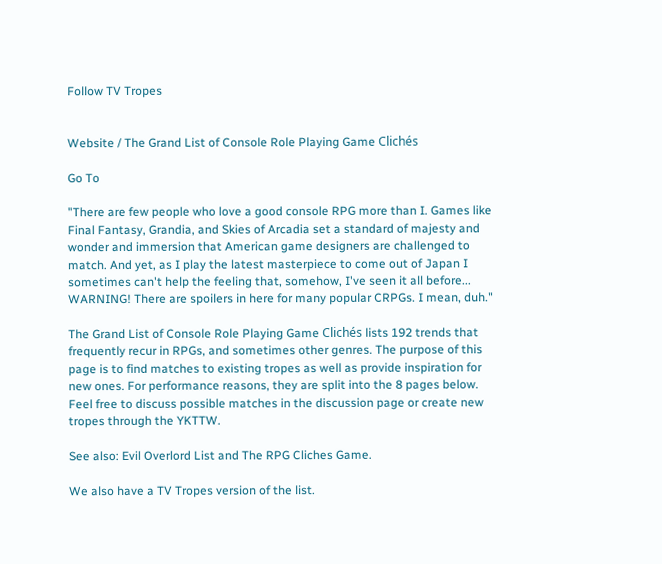Follow TV Tropes


Website / The Grand List of Console Role Playing Game Clichés

Go To

"There are few people who love a good console RPG more than I. Games like Final Fantasy, Grandia, and Skies of Arcadia set a standard of majesty and wonder and immersion that American game designers are challenged to match. And yet, as I play the latest masterpiece to come out of Japan I sometimes can't help the feeling that, somehow, I've seen it all before... WARNING! There are spoilers in here for many popular CRPGs. I mean, duh."

The Grand List of Console Role Playing Game Clichés lists 192 trends that frequently recur in RPGs, and sometimes other genres. The purpose of this page is to find matches to existing tropes as well as provide inspiration for new ones. For performance reasons, they are split into the 8 pages below. Feel free to discuss possible matches in the discussion page or create new tropes through the YKTTW.

See also: Evil Overlord List and The RPG Cliches Game.

We also have a TV Tropes version of the list.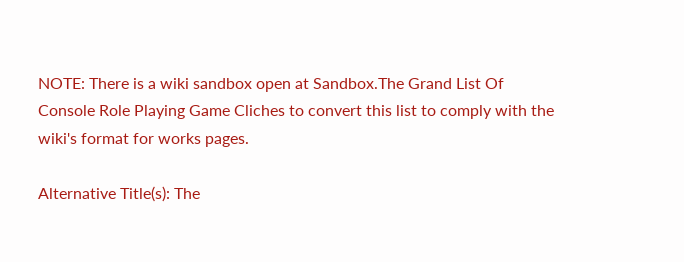NOTE: There is a wiki sandbox open at Sandbox.The Grand List Of Console Role Playing Game Cliches to convert this list to comply with the wiki's format for works pages.

Alternative Title(s): The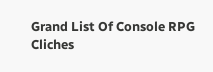Grand List Of Console RPG Cliches